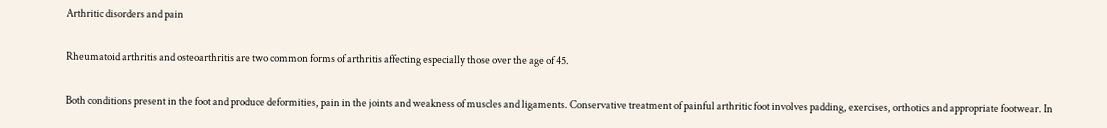Arthritic disorders and pain

Rheumatoid arthritis and osteoarthritis are two common forms of arthritis affecting especially those over the age of 45.

Both conditions present in the foot and produce deformities, pain in the joints and weakness of muscles and ligaments. Conservative treatment of painful arthritic foot involves padding, exercises, orthotics and appropriate footwear. In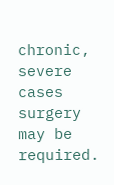chronic, severe cases surgery may be required.